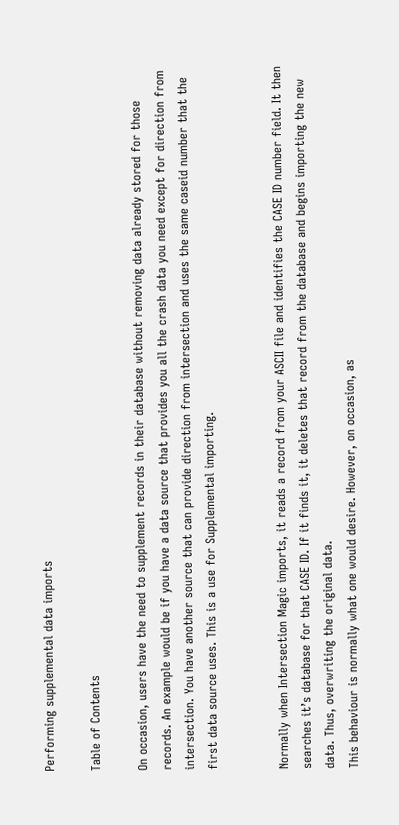Performing supplemental data imports

Table of Contents

On occasion, users have the need to supplement records in their database without removing data already stored for those records. An example would be if you have a data source that provides you all the crash data you need except for direction from intersection. You have another source that can provide direction from intersection and uses the same caseid number that the first data source uses. This is a use for Supplemental importing.


Normally when Intersection Magic imports, it reads a record from your ASCII file and identifies the CASE ID number field. It then searches it’s database for that CASE ID. If it finds it, it deletes that record from the database and begins importing the new data. Thus, overwriting the original data.
This behaviour is normally what one would desire. However, on occasion, as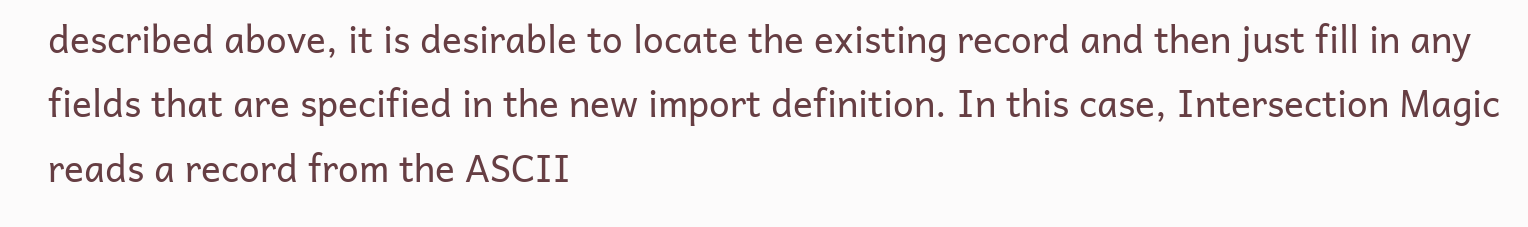described above, it is desirable to locate the existing record and then just fill in any fields that are specified in the new import definition. In this case, Intersection Magic reads a record from the ASCII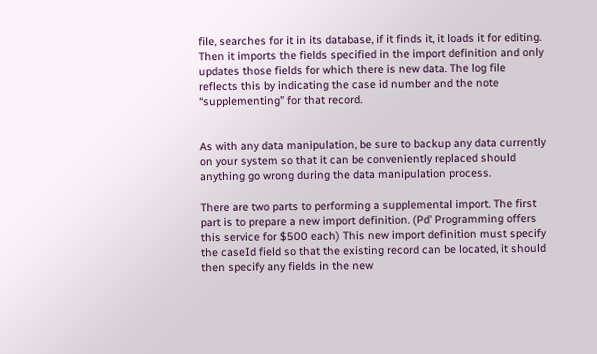file, searches for it in its database, if it finds it, it loads it for editing. Then it imports the fields specified in the import definition and only updates those fields for which there is new data. The log file reflects this by indicating the case id number and the note “supplementing” for that record.


As with any data manipulation, be sure to backup any data currently on your system so that it can be conveniently replaced should anything go wrong during the data manipulation process.

There are two parts to performing a supplemental import. The first part is to prepare a new import definition. (Pd’ Programming offers this service for $500 each) This new import definition must specify the caseId field so that the existing record can be located, it should then specify any fields in the new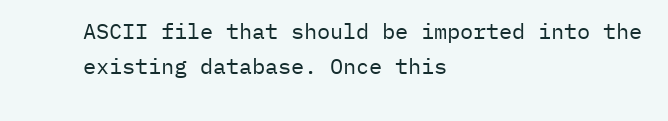ASCII file that should be imported into the existing database. Once this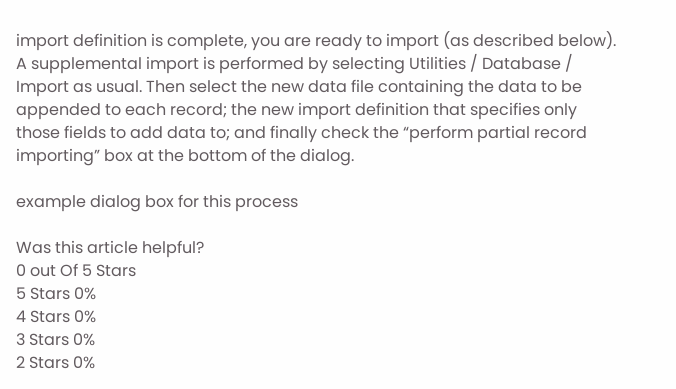import definition is complete, you are ready to import (as described below).
A supplemental import is performed by selecting Utilities / Database / Import as usual. Then select the new data file containing the data to be appended to each record; the new import definition that specifies only those fields to add data to; and finally check the “perform partial record importing” box at the bottom of the dialog.

example dialog box for this process

Was this article helpful?
0 out Of 5 Stars
5 Stars 0%
4 Stars 0%
3 Stars 0%
2 Stars 0%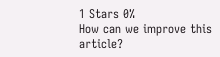1 Stars 0%
How can we improve this article?